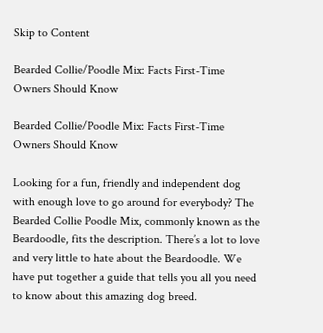Skip to Content

Bearded Collie/Poodle Mix: Facts First-Time Owners Should Know

Bearded Collie/Poodle Mix: Facts First-Time Owners Should Know

Looking for a fun, friendly and independent dog with enough love to go around for everybody? The Bearded Collie Poodle Mix, commonly known as the Beardoodle, fits the description. There’s a lot to love and very little to hate about the Beardoodle. We have put together a guide that tells you all you need to know about this amazing dog breed.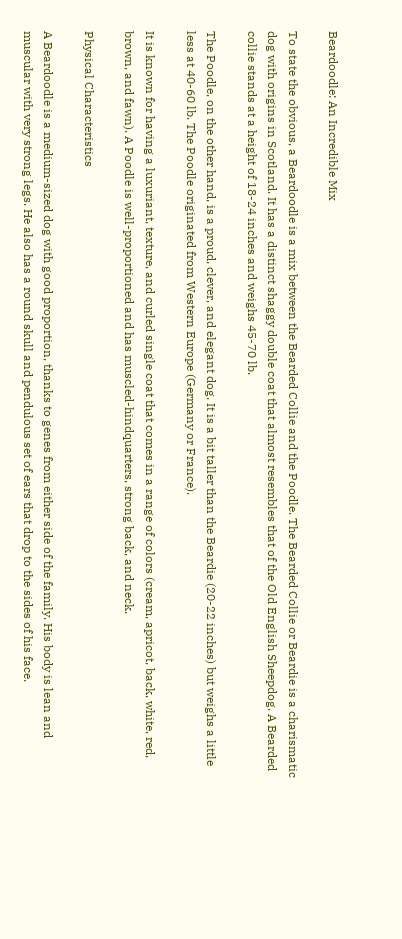Beardoodle: An Incredible Mix

To state the obvious, a Beardoodle is a mix between the Bearded Collie and the Poodle. The Bearded Collie or Beardie is a charismatic dog with origins in Scotland. It has a distinct shaggy double coat that almost resembles that of the Old English Sheepdog. A Bearded collie stands at a height of 18-24 inches and weighs 45-70 lb.

The Poodle, on the other hand, is a proud, clever, and elegant dog. It is a bit taller than the Beardie (20-22 inches) but weighs a little less at 40-60 lb. The Poodle originated from Western Europe (Germany or France).

It is known for having a luxuriant, texture, and curled single coat that comes in a range of colors (cream, apricot, back, white, red, brown, and fawn). A Poodle is well-proportioned and has muscled-hindquarters, strong back, and neck.

Physical Characteristics

A Beardoodle is a medium-sized dog with good proportion, thanks to genes from either side of the family. His body is lean and muscular with very strong legs. He also has a round skull and pendulous set of ears that drop to the sides of his face.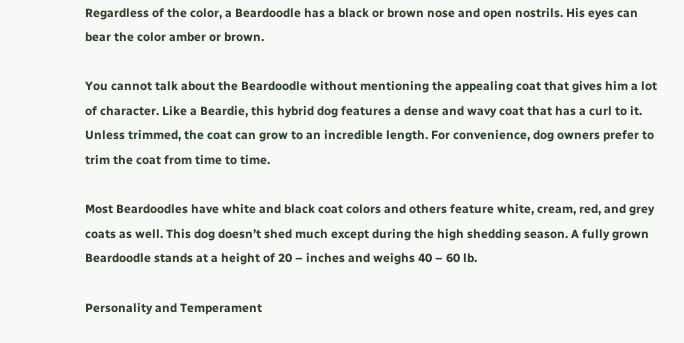Regardless of the color, a Beardoodle has a black or brown nose and open nostrils. His eyes can bear the color amber or brown.

You cannot talk about the Beardoodle without mentioning the appealing coat that gives him a lot of character. Like a Beardie, this hybrid dog features a dense and wavy coat that has a curl to it. Unless trimmed, the coat can grow to an incredible length. For convenience, dog owners prefer to trim the coat from time to time.

Most Beardoodles have white and black coat colors and others feature white, cream, red, and grey coats as well. This dog doesn’t shed much except during the high shedding season. A fully grown Beardoodle stands at a height of 20 – inches and weighs 40 – 60 lb.

Personality and Temperament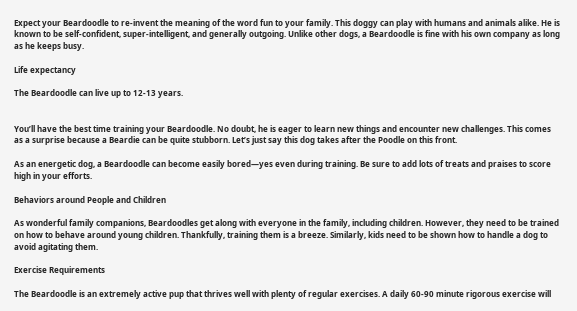Expect your Beardoodle to re-invent the meaning of the word fun to your family. This doggy can play with humans and animals alike. He is known to be self-confident, super-intelligent, and generally outgoing. Unlike other dogs, a Beardoodle is fine with his own company as long as he keeps busy.

Life expectancy

The Beardoodle can live up to 12-13 years.


You’ll have the best time training your Beardoodle. No doubt, he is eager to learn new things and encounter new challenges. This comes as a surprise because a Beardie can be quite stubborn. Let’s just say this dog takes after the Poodle on this front.

As an energetic dog, a Beardoodle can become easily bored—yes even during training. Be sure to add lots of treats and praises to score high in your efforts.

Behaviors around People and Children

As wonderful family companions, Beardoodles get along with everyone in the family, including children. However, they need to be trained on how to behave around young children. Thankfully, training them is a breeze. Similarly, kids need to be shown how to handle a dog to avoid agitating them.

Exercise Requirements

The Beardoodle is an extremely active pup that thrives well with plenty of regular exercises. A daily 60-90 minute rigorous exercise will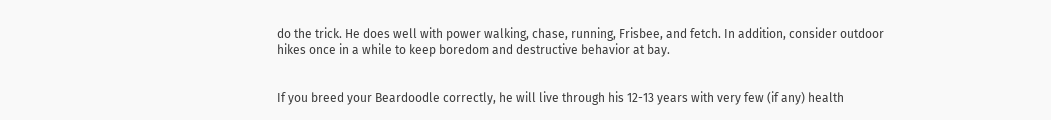do the trick. He does well with power walking, chase, running, Frisbee, and fetch. In addition, consider outdoor hikes once in a while to keep boredom and destructive behavior at bay.


If you breed your Beardoodle correctly, he will live through his 12-13 years with very few (if any) health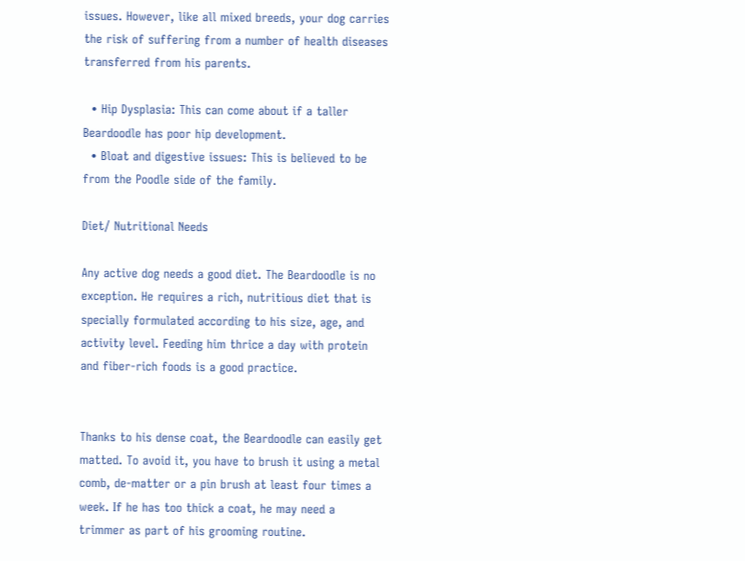issues. However, like all mixed breeds, your dog carries the risk of suffering from a number of health diseases transferred from his parents.

  • Hip Dysplasia: This can come about if a taller Beardoodle has poor hip development.
  • Bloat and digestive issues: This is believed to be from the Poodle side of the family.

Diet/ Nutritional Needs

Any active dog needs a good diet. The Beardoodle is no exception. He requires a rich, nutritious diet that is specially formulated according to his size, age, and activity level. Feeding him thrice a day with protein and fiber-rich foods is a good practice.


Thanks to his dense coat, the Beardoodle can easily get matted. To avoid it, you have to brush it using a metal comb, de-matter or a pin brush at least four times a week. If he has too thick a coat, he may need a trimmer as part of his grooming routine.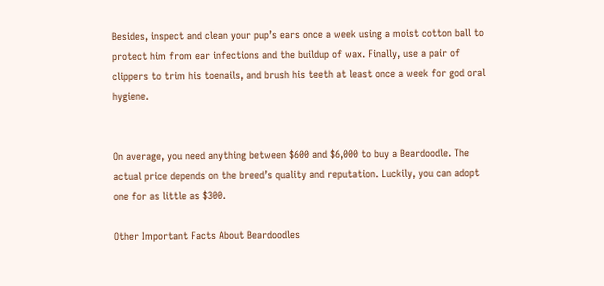Besides, inspect and clean your pup’s ears once a week using a moist cotton ball to protect him from ear infections and the buildup of wax. Finally, use a pair of clippers to trim his toenails, and brush his teeth at least once a week for god oral hygiene.


On average, you need anything between $600 and $6,000 to buy a Beardoodle. The actual price depends on the breed’s quality and reputation. Luckily, you can adopt one for as little as $300.

Other Important Facts About Beardoodles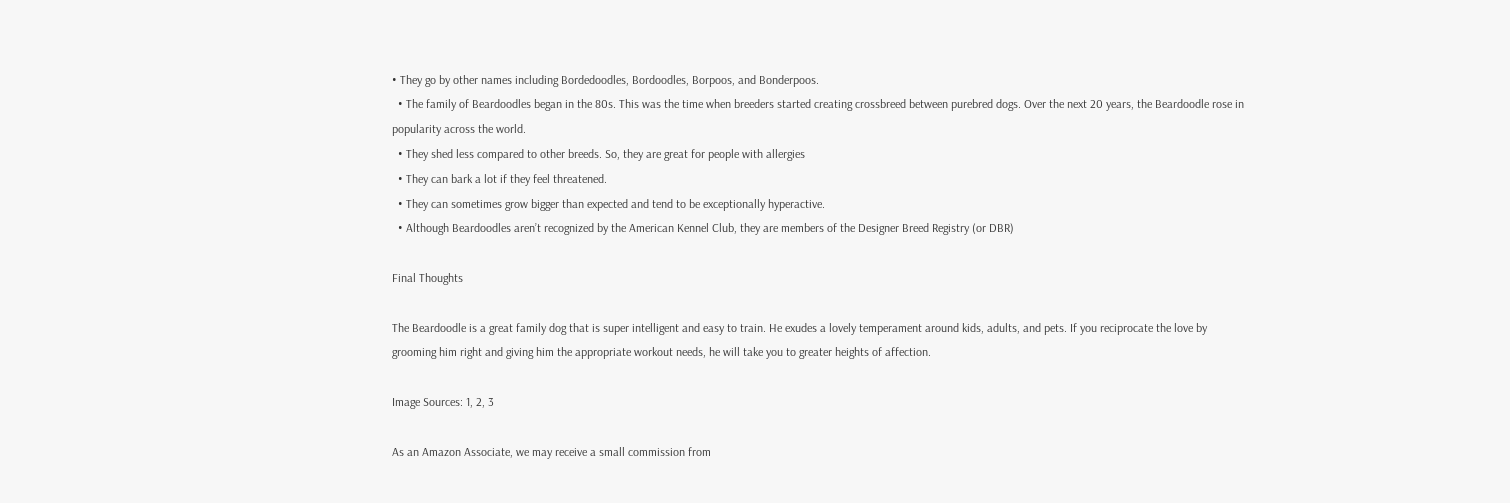• They go by other names including Bordedoodles, Bordoodles, Borpoos, and Bonderpoos.
  • The family of Beardoodles began in the 80s. This was the time when breeders started creating crossbreed between purebred dogs. Over the next 20 years, the Beardoodle rose in popularity across the world.
  • They shed less compared to other breeds. So, they are great for people with allergies
  • They can bark a lot if they feel threatened.
  • They can sometimes grow bigger than expected and tend to be exceptionally hyperactive.
  • Although Beardoodles aren’t recognized by the American Kennel Club, they are members of the Designer Breed Registry (or DBR)

Final Thoughts

The Beardoodle is a great family dog that is super intelligent and easy to train. He exudes a lovely temperament around kids, adults, and pets. If you reciprocate the love by grooming him right and giving him the appropriate workout needs, he will take you to greater heights of affection.

Image Sources: 1, 2, 3

As an Amazon Associate, we may receive a small commission from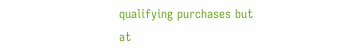qualifying purchases but at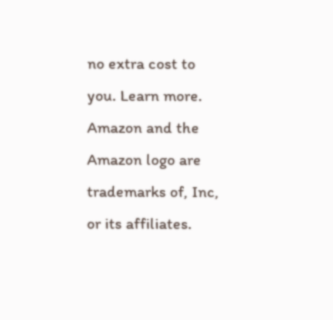no extra cost to you. Learn more.  Amazon and the Amazon logo are trademarks of, Inc, or its affiliates.